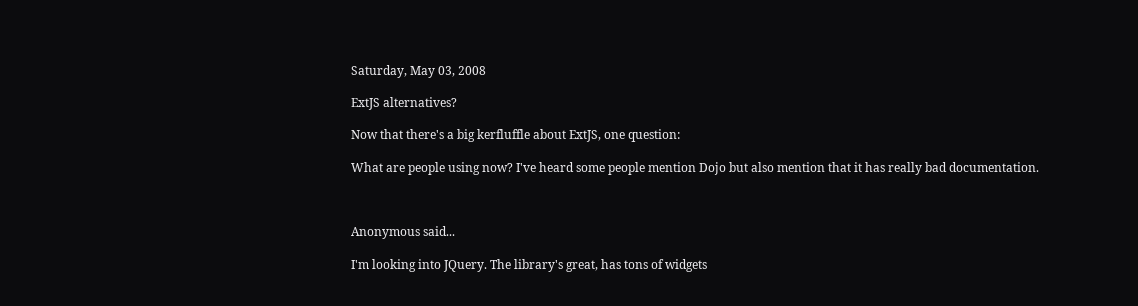Saturday, May 03, 2008

ExtJS alternatives?

Now that there's a big kerfluffle about ExtJS, one question:

What are people using now? I've heard some people mention Dojo but also mention that it has really bad documentation.



Anonymous said...

I'm looking into JQuery. The library's great, has tons of widgets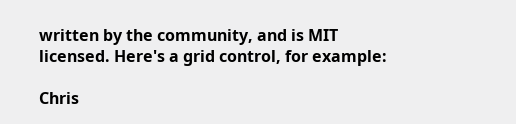written by the community, and is MIT licensed. Here's a grid control, for example:

Chris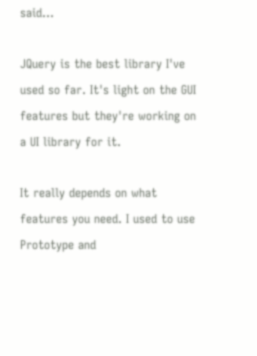said...

JQuery is the best library I've used so far. It's light on the GUI features but they're working on a UI library for it.

It really depends on what features you need. I used to use Prototype and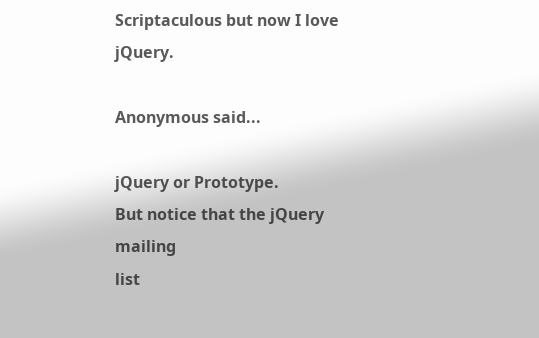Scriptaculous but now I love jQuery.

Anonymous said...

jQuery or Prototype.
But notice that the jQuery mailing
list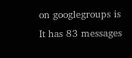on googlegroups is
It has 83 messages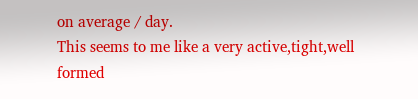on average / day.
This seems to me like a very active,tight,well formed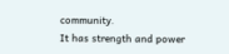community.
It has strength and power